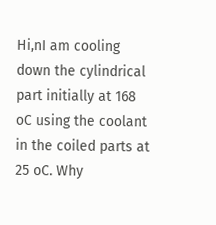Hi,nI am cooling down the cylindrical part initially at 168 oC using the coolant in the coiled parts at 25 oC. Why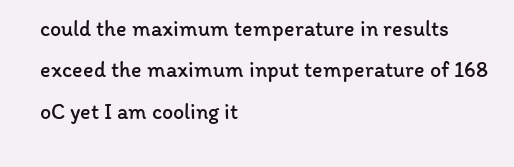could the maximum temperature in results exceed the maximum input temperature of 168 oC yet I am cooling it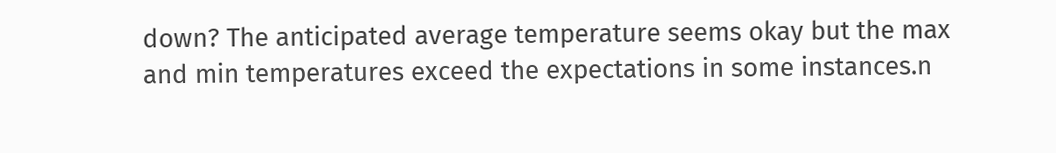down? The anticipated average temperature seems okay but the max and min temperatures exceed the expectations in some instances.n